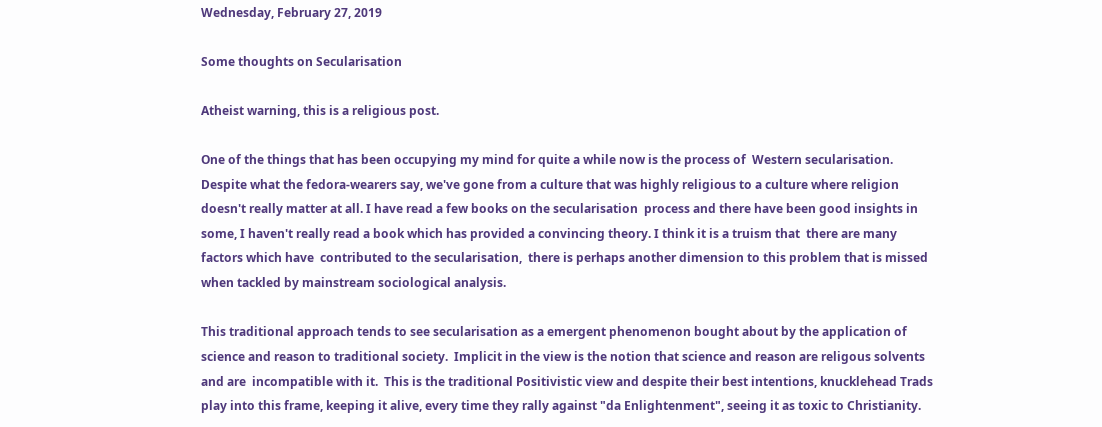Wednesday, February 27, 2019

Some thoughts on Secularisation

Atheist warning, this is a religious post.

One of the things that has been occupying my mind for quite a while now is the process of  Western secularisation.  Despite what the fedora-wearers say, we've gone from a culture that was highly religious to a culture where religion doesn't really matter at all. I have read a few books on the secularisation  process and there have been good insights in some, I haven't really read a book which has provided a convincing theory. I think it is a truism that  there are many factors which have  contributed to the secularisation,  there is perhaps another dimension to this problem that is missed when tackled by mainstream sociological analysis.

This traditional approach tends to see secularisation as a emergent phenomenon bought about by the application of science and reason to traditional society.  Implicit in the view is the notion that science and reason are religous solvents and are  incompatible with it.  This is the traditional Positivistic view and despite their best intentions, knucklehead Trads play into this frame, keeping it alive, every time they rally against "da Enlightenment", seeing it as toxic to Christianity.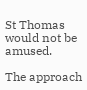St Thomas would not be amused.

The approach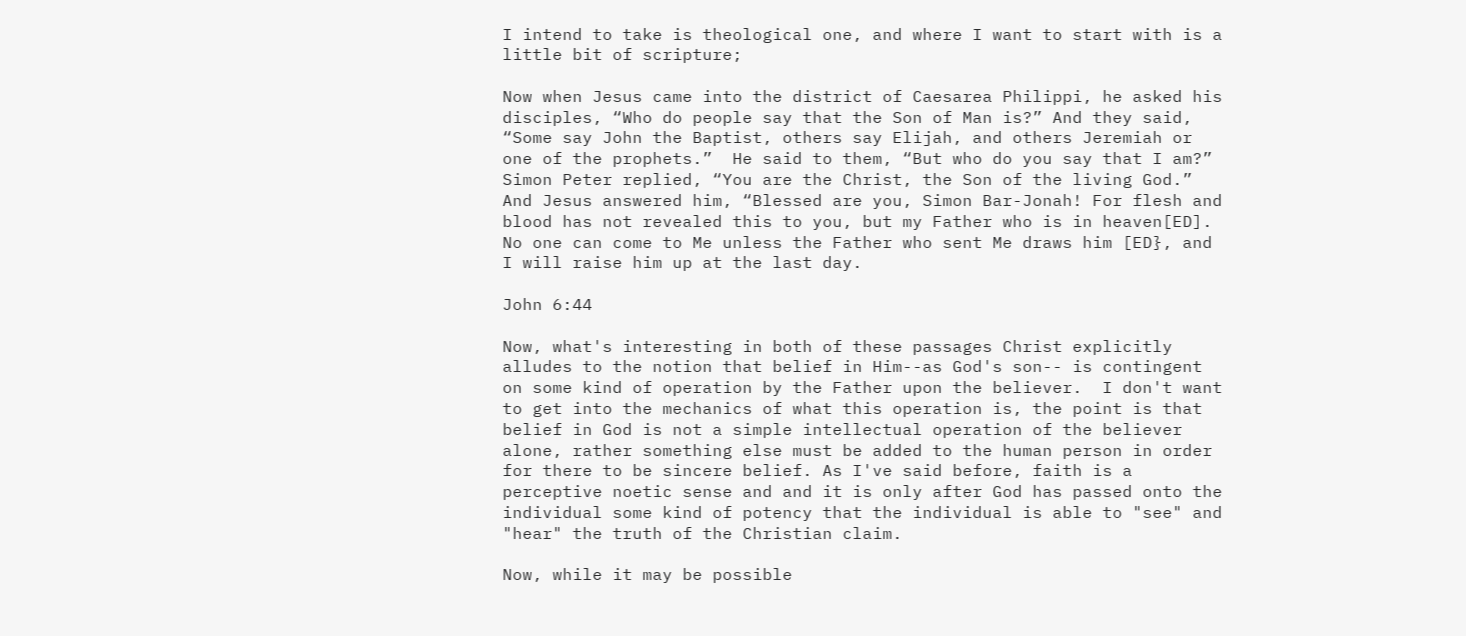I intend to take is theological one, and where I want to start with is a little bit of scripture;

Now when Jesus came into the district of Caesarea Philippi, he asked his disciples, “Who do people say that the Son of Man is?” And they said, “Some say John the Baptist, others say Elijah, and others Jeremiah or one of the prophets.”  He said to them, “But who do you say that I am?” Simon Peter replied, “You are the Christ, the Son of the living God.”  And Jesus answered him, “Blessed are you, Simon Bar-Jonah! For flesh and blood has not revealed this to you, but my Father who is in heaven[ED].
No one can come to Me unless the Father who sent Me draws him [ED}, and I will raise him up at the last day.

John 6:44

Now, what's interesting in both of these passages Christ explicitly alludes to the notion that belief in Him--as God's son-- is contingent on some kind of operation by the Father upon the believer.  I don't want to get into the mechanics of what this operation is, the point is that belief in God is not a simple intellectual operation of the believer alone, rather something else must be added to the human person in order for there to be sincere belief. As I've said before, faith is a perceptive noetic sense and and it is only after God has passed onto the individual some kind of potency that the individual is able to "see" and "hear" the truth of the Christian claim.

Now, while it may be possible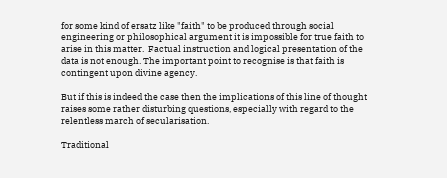for some kind of ersatz like "faith" to be produced through social engineering or philosophical argument it is impossible for true faith to arise in this matter.  Factual instruction and logical presentation of the data is not enough. The important point to recognise is that faith is contingent upon divine agency.

But if this is indeed the case then the implications of this line of thought raises some rather disturbing questions, especially with regard to the relentless march of secularisation.

Traditional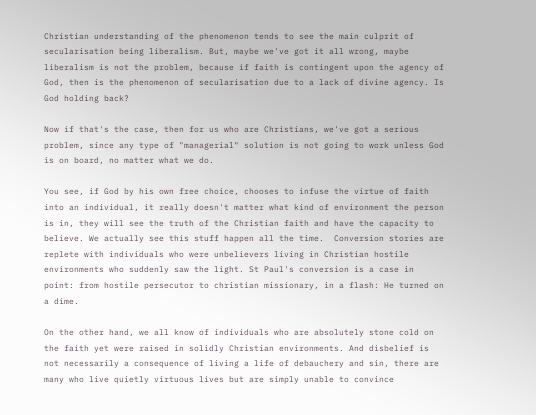Christian understanding of the phenomenon tends to see the main culprit of secularisation being liberalism. But, maybe we've got it all wrong, maybe liberalism is not the problem, because if faith is contingent upon the agency of God, then is the phenomenon of secularisation due to a lack of divine agency. Is God holding back?

Now if that's the case, then for us who are Christians, we've got a serious problem, since any type of "managerial" solution is not going to work unless God is on board, no matter what we do.

You see, if God by his own free choice, chooses to infuse the virtue of faith into an individual, it really doesn't matter what kind of environment the person is in, they will see the truth of the Christian faith and have the capacity to believe. We actually see this stuff happen all the time.  Conversion stories are replete with individuals who were unbelievers living in Christian hostile environments who suddenly saw the light. St Paul's conversion is a case in point: from hostile persecutor to christian missionary, in a flash: He turned on a dime.

On the other hand, we all know of individuals who are absolutely stone cold on the faith yet were raised in solidly Christian environments. And disbelief is not necessarily a consequence of living a life of debauchery and sin, there are many who live quietly virtuous lives but are simply unable to convince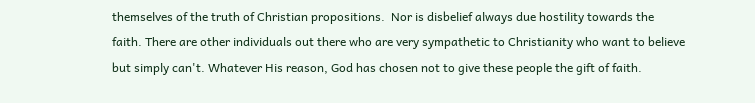themselves of the truth of Christian propositions.  Nor is disbelief always due hostility towards the faith. There are other individuals out there who are very sympathetic to Christianity who want to believe but simply can't. Whatever His reason, God has chosen not to give these people the gift of faith.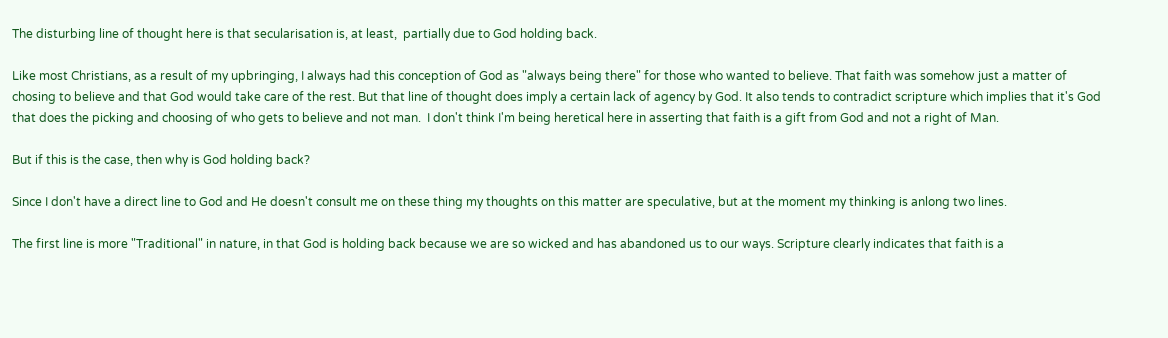The disturbing line of thought here is that secularisation is, at least,  partially due to God holding back.

Like most Christians, as a result of my upbringing, I always had this conception of God as "always being there" for those who wanted to believe. That faith was somehow just a matter of chosing to believe and that God would take care of the rest. But that line of thought does imply a certain lack of agency by God. It also tends to contradict scripture which implies that it's God that does the picking and choosing of who gets to believe and not man.  I don't think I'm being heretical here in asserting that faith is a gift from God and not a right of Man.

But if this is the case, then why is God holding back?

Since I don't have a direct line to God and He doesn't consult me on these thing my thoughts on this matter are speculative, but at the moment my thinking is anlong two lines.

The first line is more "Traditional" in nature, in that God is holding back because we are so wicked and has abandoned us to our ways. Scripture clearly indicates that faith is a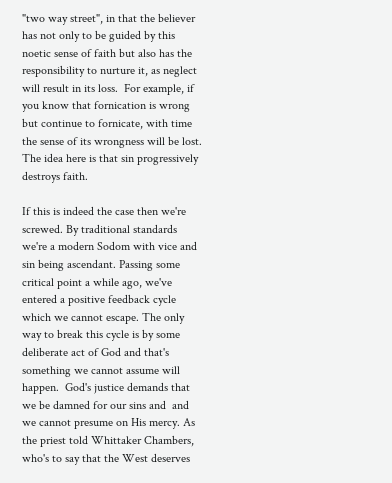"two way street", in that the believer has not only to be guided by this noetic sense of faith but also has the responsibility to nurture it, as neglect will result in its loss.  For example, if you know that fornication is wrong but continue to fornicate, with time the sense of its wrongness will be lost.  The idea here is that sin progressively destroys faith.

If this is indeed the case then we're screwed. By traditional standards we're a modern Sodom with vice and sin being ascendant. Passing some critical point a while ago, we've entered a positive feedback cycle which we cannot escape. The only way to break this cycle is by some deliberate act of God and that's something we cannot assume will happen.  God's justice demands that we be damned for our sins and  and we cannot presume on His mercy. As the priest told Whittaker Chambers, who's to say that the West deserves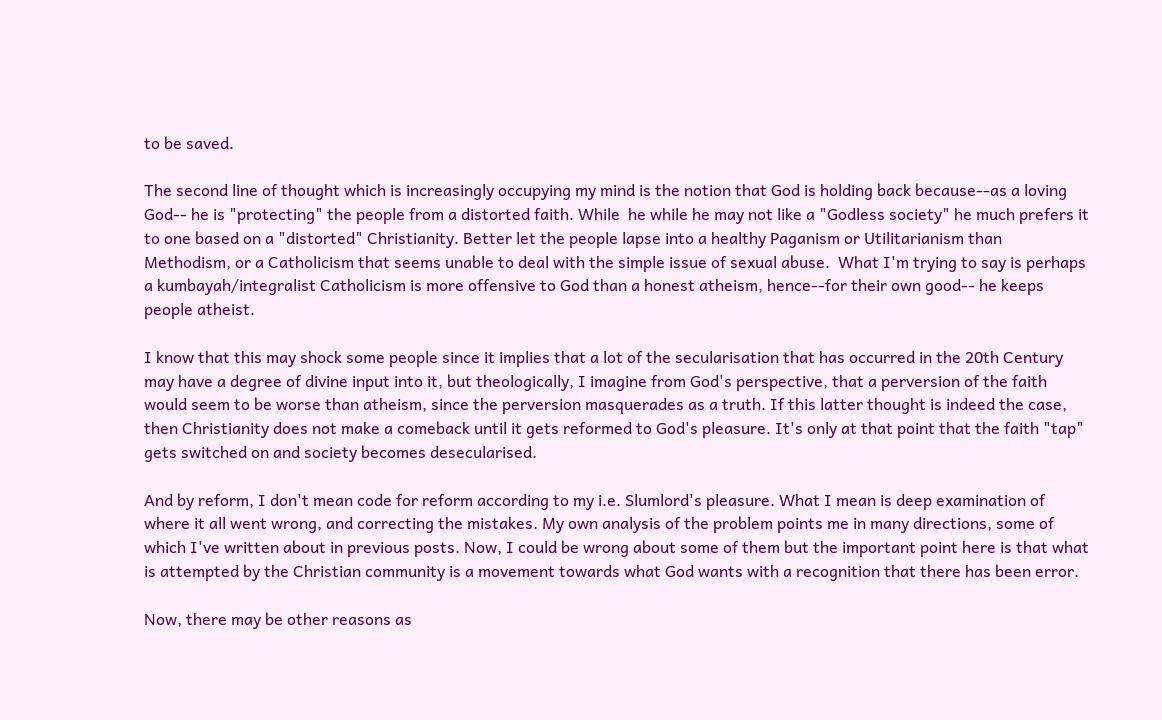to be saved.

The second line of thought which is increasingly occupying my mind is the notion that God is holding back because--as a loving God-- he is "protecting" the people from a distorted faith. While  he while he may not like a "Godless society" he much prefers it to one based on a "distorted" Christianity. Better let the people lapse into a healthy Paganism or Utilitarianism than Methodism, or a Catholicism that seems unable to deal with the simple issue of sexual abuse.  What I'm trying to say is perhaps a kumbayah/integralist Catholicism is more offensive to God than a honest atheism, hence--for their own good-- he keeps people atheist.

I know that this may shock some people since it implies that a lot of the secularisation that has occurred in the 20th Century may have a degree of divine input into it, but theologically, I imagine from God's perspective, that a perversion of the faith would seem to be worse than atheism, since the perversion masquerades as a truth. If this latter thought is indeed the case, then Christianity does not make a comeback until it gets reformed to God's pleasure. It's only at that point that the faith "tap" gets switched on and society becomes desecularised.

And by reform, I don't mean code for reform according to my i.e. Slumlord's pleasure. What I mean is deep examination of where it all went wrong, and correcting the mistakes. My own analysis of the problem points me in many directions, some of which I've written about in previous posts. Now, I could be wrong about some of them but the important point here is that what is attempted by the Christian community is a movement towards what God wants with a recognition that there has been error.

Now, there may be other reasons as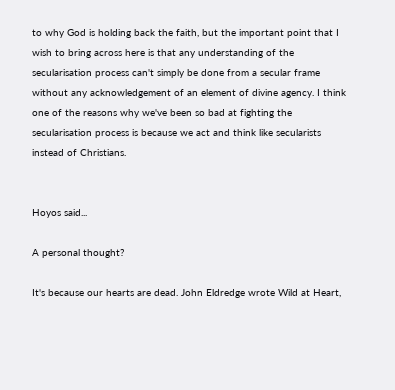to why God is holding back the faith, but the important point that I wish to bring across here is that any understanding of the secularisation process can't simply be done from a secular frame without any acknowledgement of an element of divine agency. I think one of the reasons why we've been so bad at fighting the secularisation process is because we act and think like secularists instead of Christians.


Hoyos said...

A personal thought?

It's because our hearts are dead. John Eldredge wrote Wild at Heart,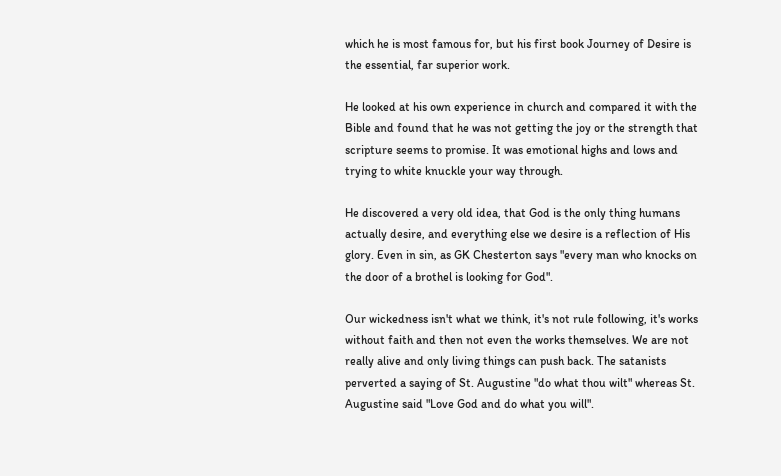which he is most famous for, but his first book Journey of Desire is the essential, far superior work.

He looked at his own experience in church and compared it with the Bible and found that he was not getting the joy or the strength that scripture seems to promise. It was emotional highs and lows and trying to white knuckle your way through.

He discovered a very old idea, that God is the only thing humans actually desire, and everything else we desire is a reflection of His glory. Even in sin, as GK Chesterton says "every man who knocks on the door of a brothel is looking for God".

Our wickedness isn't what we think, it's not rule following, it's works without faith and then not even the works themselves. We are not really alive and only living things can push back. The satanists perverted a saying of St. Augustine "do what thou wilt" whereas St. Augustine said "Love God and do what you will".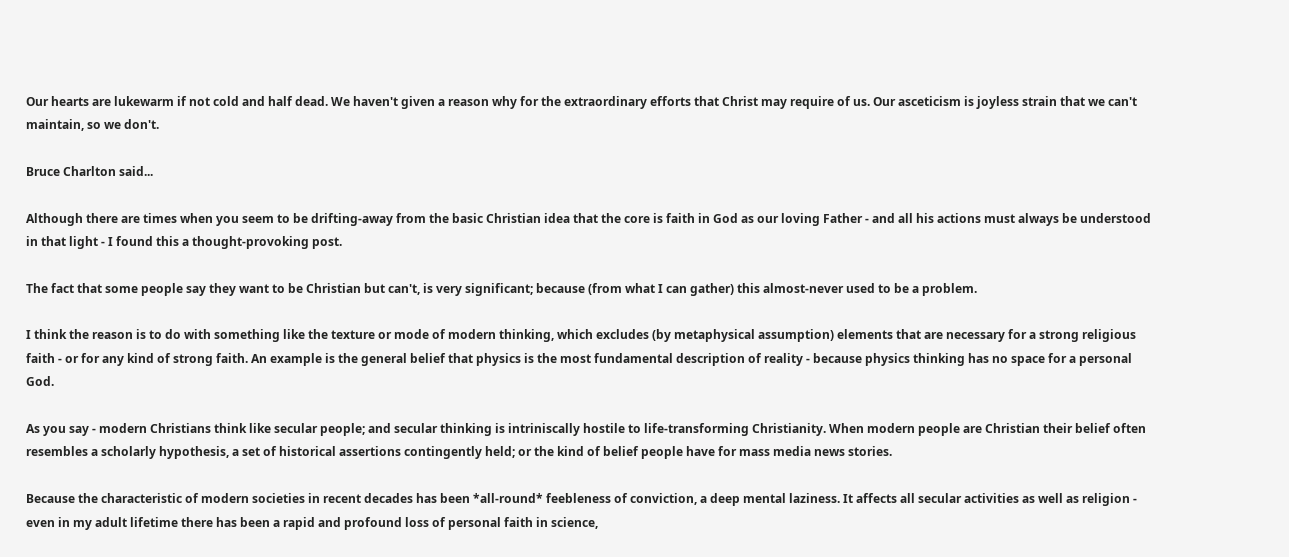Our hearts are lukewarm if not cold and half dead. We haven't given a reason why for the extraordinary efforts that Christ may require of us. Our asceticism is joyless strain that we can't maintain, so we don't.

Bruce Charlton said...

Although there are times when you seem to be drifting-away from the basic Christian idea that the core is faith in God as our loving Father - and all his actions must always be understood in that light - I found this a thought-provoking post.

The fact that some people say they want to be Christian but can't, is very significant; because (from what I can gather) this almost-never used to be a problem.

I think the reason is to do with something like the texture or mode of modern thinking, which excludes (by metaphysical assumption) elements that are necessary for a strong religious faith - or for any kind of strong faith. An example is the general belief that physics is the most fundamental description of reality - because physics thinking has no space for a personal God.

As you say - modern Christians think like secular people; and secular thinking is intriniscally hostile to life-transforming Christianity. When modern people are Christian their belief often resembles a scholarly hypothesis, a set of historical assertions contingently held; or the kind of belief people have for mass media news stories.

Because the characteristic of modern societies in recent decades has been *all-round* feebleness of conviction, a deep mental laziness. It affects all secular activities as well as religion - even in my adult lifetime there has been a rapid and profound loss of personal faith in science,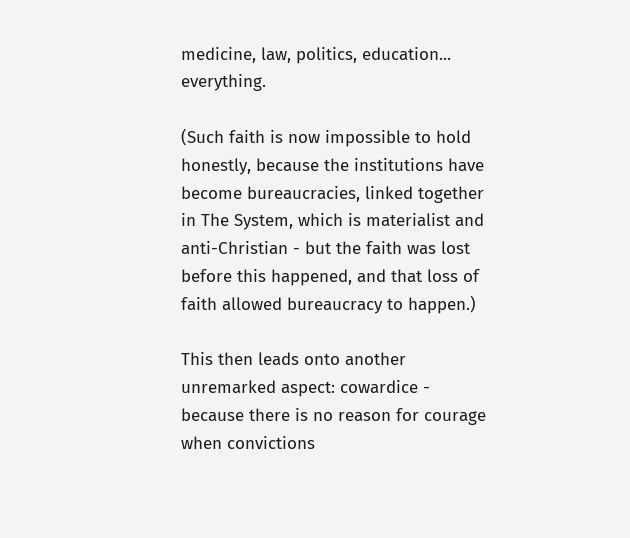medicine, law, politics, education... everything.

(Such faith is now impossible to hold honestly, because the institutions have become bureaucracies, linked together in The System, which is materialist and anti-Christian - but the faith was lost before this happened, and that loss of faith allowed bureaucracy to happen.)

This then leads onto another unremarked aspect: cowardice - because there is no reason for courage when convictions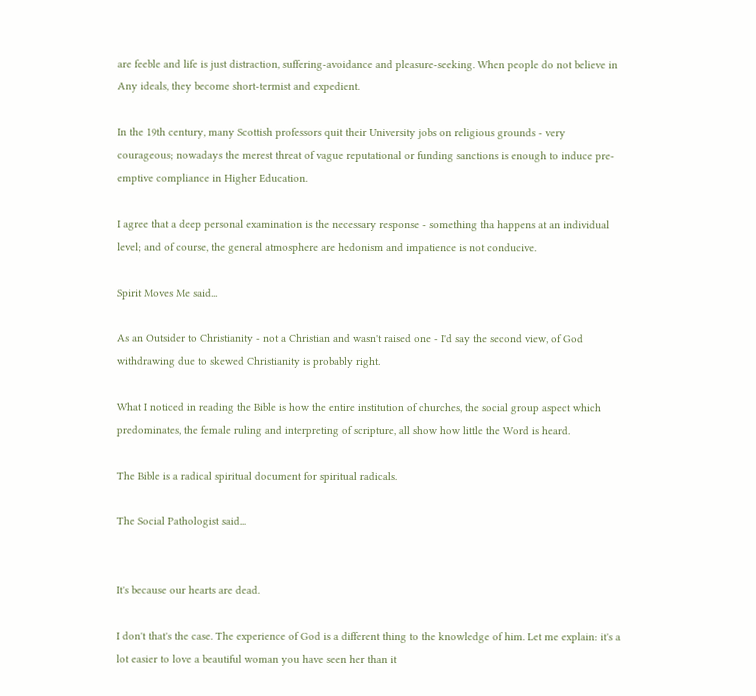are feeble and life is just distraction, suffering-avoidance and pleasure-seeking. When people do not believe in Any ideals, they become short-termist and expedient.

In the 19th century, many Scottish professors quit their University jobs on religious grounds - very courageous; nowadays the merest threat of vague reputational or funding sanctions is enough to induce pre-emptive compliance in Higher Education.

I agree that a deep personal examination is the necessary response - something tha happens at an individual level; and of course, the general atmosphere are hedonism and impatience is not conducive.

Spirit Moves Me said...

As an Outsider to Christianity - not a Christian and wasn't raised one - I'd say the second view, of God withdrawing due to skewed Christianity is probably right.

What I noticed in reading the Bible is how the entire institution of churches, the social group aspect which predominates, the female ruling and interpreting of scripture, all show how little the Word is heard.

The Bible is a radical spiritual document for spiritual radicals.

The Social Pathologist said...


It's because our hearts are dead.

I don't that's the case. The experience of God is a different thing to the knowledge of him. Let me explain: it's a lot easier to love a beautiful woman you have seen her than it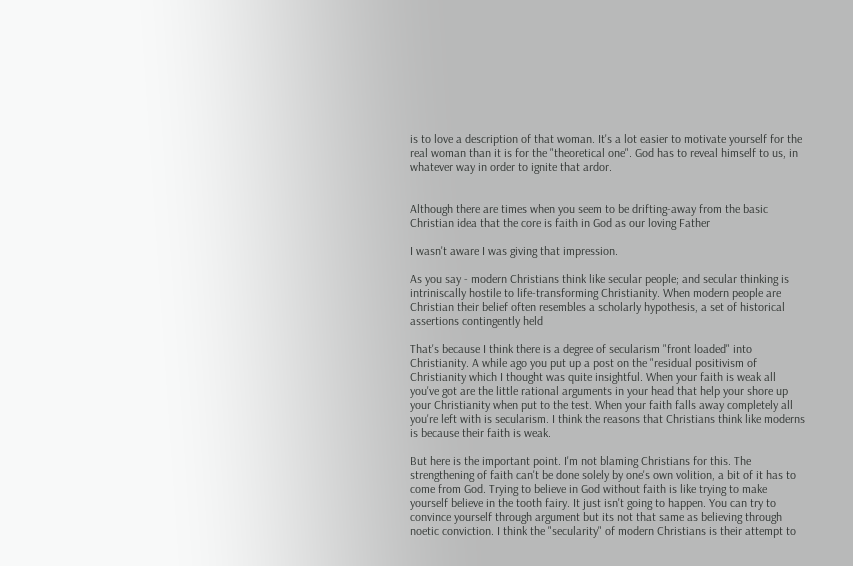is to love a description of that woman. It's a lot easier to motivate yourself for the real woman than it is for the "theoretical one". God has to reveal himself to us, in whatever way in order to ignite that ardor.


Although there are times when you seem to be drifting-away from the basic Christian idea that the core is faith in God as our loving Father

I wasn't aware I was giving that impression.

As you say - modern Christians think like secular people; and secular thinking is intriniscally hostile to life-transforming Christianity. When modern people are Christian their belief often resembles a scholarly hypothesis, a set of historical assertions contingently held

That's because I think there is a degree of secularism "front loaded" into Christianity. A while ago you put up a post on the "residual positivism of Christianity which I thought was quite insightful. When your faith is weak all you've got are the little rational arguments in your head that help your shore up your Christianity when put to the test. When your faith falls away completely all you're left with is secularism. I think the reasons that Christians think like moderns is because their faith is weak.

But here is the important point. I'm not blaming Christians for this. The strengthening of faith can't be done solely by one's own volition, a bit of it has to come from God. Trying to believe in God without faith is like trying to make yourself believe in the tooth fairy. It just isn't going to happen. You can try to convince yourself through argument but its not that same as believing through noetic conviction. I think the "secularity" of modern Christians is their attempt to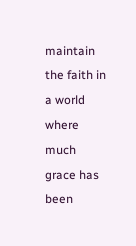maintain the faith in a world where much grace has been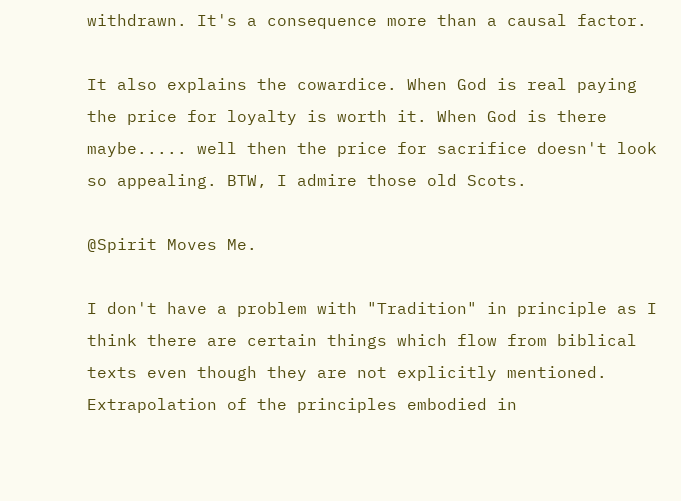withdrawn. It's a consequence more than a causal factor.

It also explains the cowardice. When God is real paying the price for loyalty is worth it. When God is there maybe..... well then the price for sacrifice doesn't look so appealing. BTW, I admire those old Scots.

@Spirit Moves Me.

I don't have a problem with "Tradition" in principle as I think there are certain things which flow from biblical texts even though they are not explicitly mentioned. Extrapolation of the principles embodied in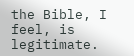the Bible, I feel, is legitimate.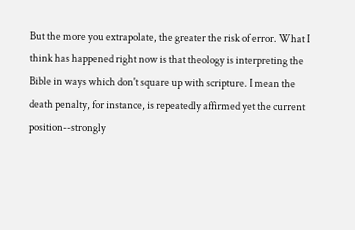But the more you extrapolate, the greater the risk of error. What I think has happened right now is that theology is interpreting the Bible in ways which don't square up with scripture. I mean the death penalty, for instance, is repeatedly affirmed yet the current position--strongly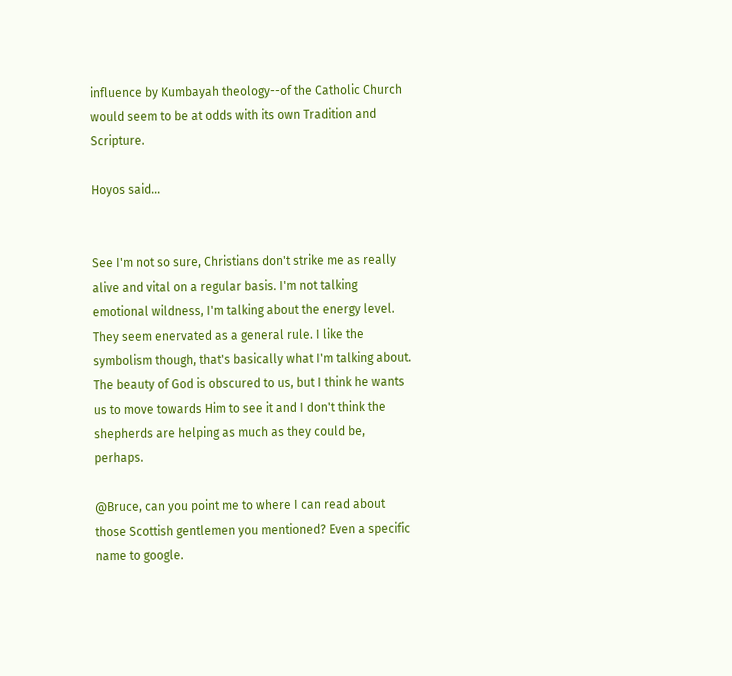influence by Kumbayah theology--of the Catholic Church would seem to be at odds with its own Tradition and Scripture.

Hoyos said...


See I'm not so sure, Christians don't strike me as really alive and vital on a regular basis. I'm not talking emotional wildness, I'm talking about the energy level. They seem enervated as a general rule. I like the symbolism though, that's basically what I'm talking about. The beauty of God is obscured to us, but I think he wants us to move towards Him to see it and I don't think the shepherds are helping as much as they could be, perhaps.

@Bruce, can you point me to where I can read about those Scottish gentlemen you mentioned? Even a specific name to google.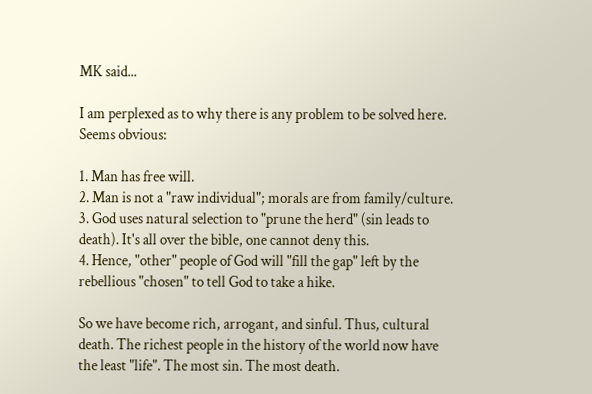MK said...

I am perplexed as to why there is any problem to be solved here. Seems obvious:

1. Man has free will.
2. Man is not a "raw individual"; morals are from family/culture.
3. God uses natural selection to "prune the herd" (sin leads to death). It's all over the bible, one cannot deny this.
4. Hence, "other" people of God will "fill the gap" left by the rebellious "chosen" to tell God to take a hike.

So we have become rich, arrogant, and sinful. Thus, cultural death. The richest people in the history of the world now have the least "life". The most sin. The most death.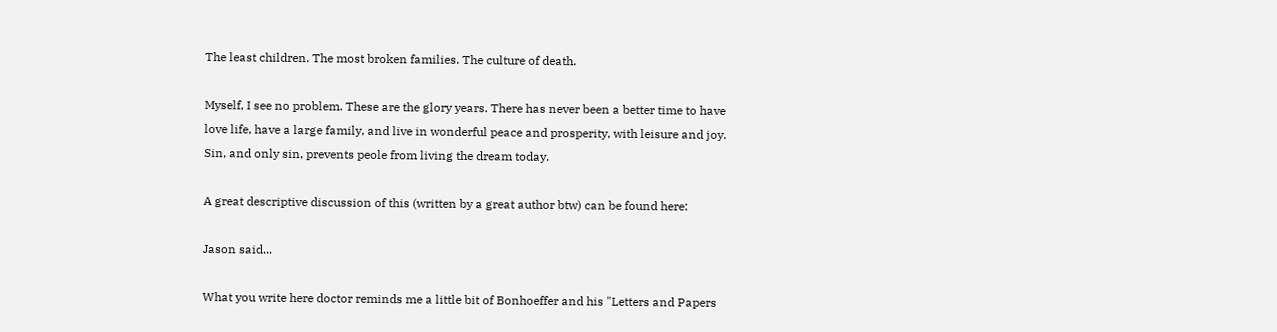The least children. The most broken families. The culture of death.

Myself, I see no problem. These are the glory years. There has never been a better time to have love life, have a large family, and live in wonderful peace and prosperity, with leisure and joy. Sin, and only sin, prevents peole from living the dream today.

A great descriptive discussion of this (written by a great author btw) can be found here:

Jason said...

What you write here doctor reminds me a little bit of Bonhoeffer and his "Letters and Papers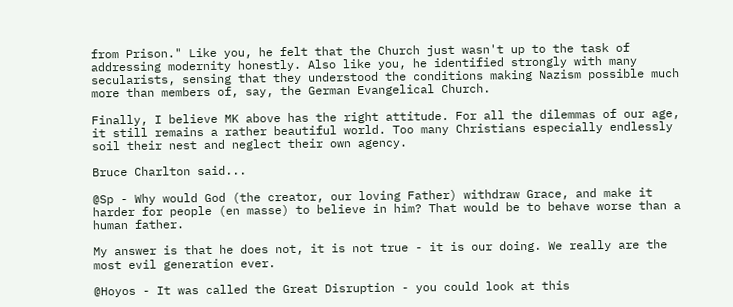from Prison." Like you, he felt that the Church just wasn't up to the task of addressing modernity honestly. Also like you, he identified strongly with many secularists, sensing that they understood the conditions making Nazism possible much more than members of, say, the German Evangelical Church.

Finally, I believe MK above has the right attitude. For all the dilemmas of our age, it still remains a rather beautiful world. Too many Christians especially endlessly soil their nest and neglect their own agency.

Bruce Charlton said...

@Sp - Why would God (the creator, our loving Father) withdraw Grace, and make it harder for people (en masse) to believe in him? That would be to behave worse than a human father.

My answer is that he does not, it is not true - it is our doing. We really are the most evil generation ever.

@Hoyos - It was called the Great Disruption - you could look at this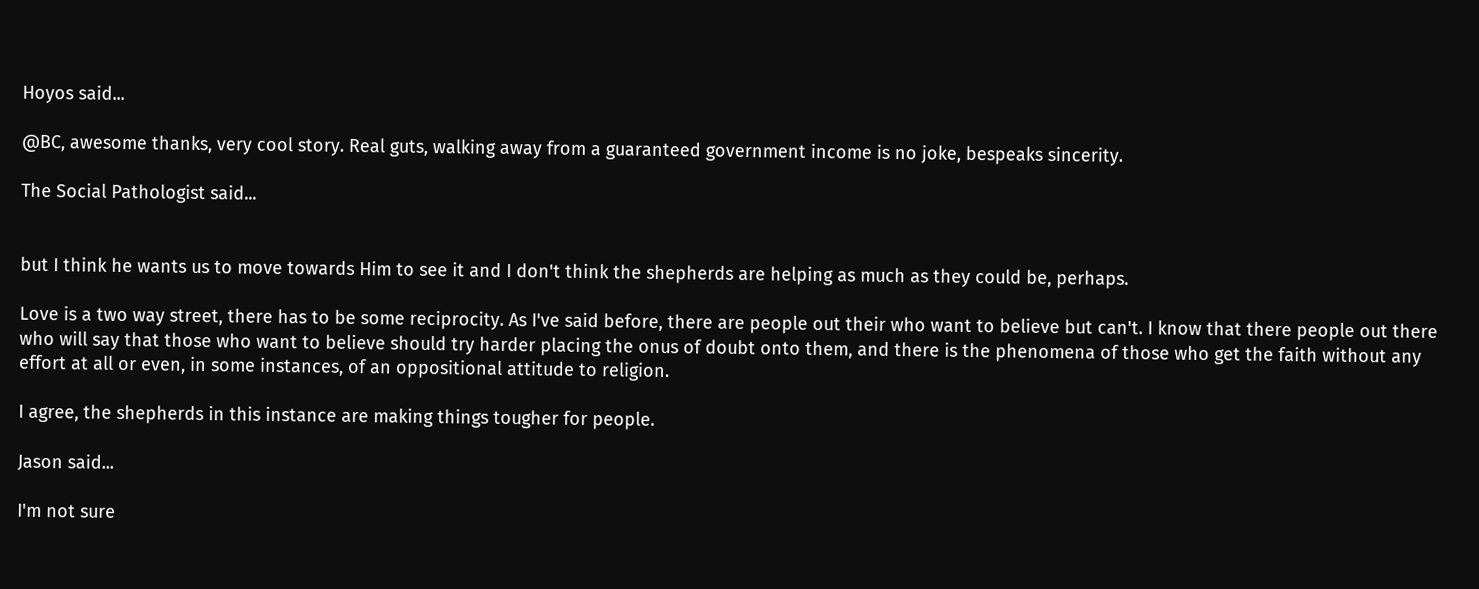Hoyos said...

@BC, awesome thanks, very cool story. Real guts, walking away from a guaranteed government income is no joke, bespeaks sincerity.

The Social Pathologist said...


but I think he wants us to move towards Him to see it and I don't think the shepherds are helping as much as they could be, perhaps.

Love is a two way street, there has to be some reciprocity. As I've said before, there are people out their who want to believe but can't. I know that there people out there who will say that those who want to believe should try harder placing the onus of doubt onto them, and there is the phenomena of those who get the faith without any effort at all or even, in some instances, of an oppositional attitude to religion.

I agree, the shepherds in this instance are making things tougher for people.

Jason said...

I'm not sure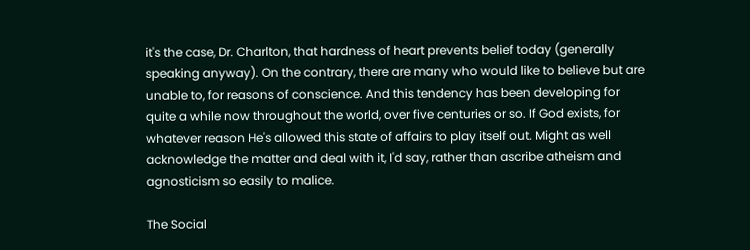it's the case, Dr. Charlton, that hardness of heart prevents belief today (generally speaking anyway). On the contrary, there are many who would like to believe but are unable to, for reasons of conscience. And this tendency has been developing for quite a while now throughout the world, over five centuries or so. If God exists, for whatever reason He's allowed this state of affairs to play itself out. Might as well acknowledge the matter and deal with it, I'd say, rather than ascribe atheism and agnosticism so easily to malice.

The Social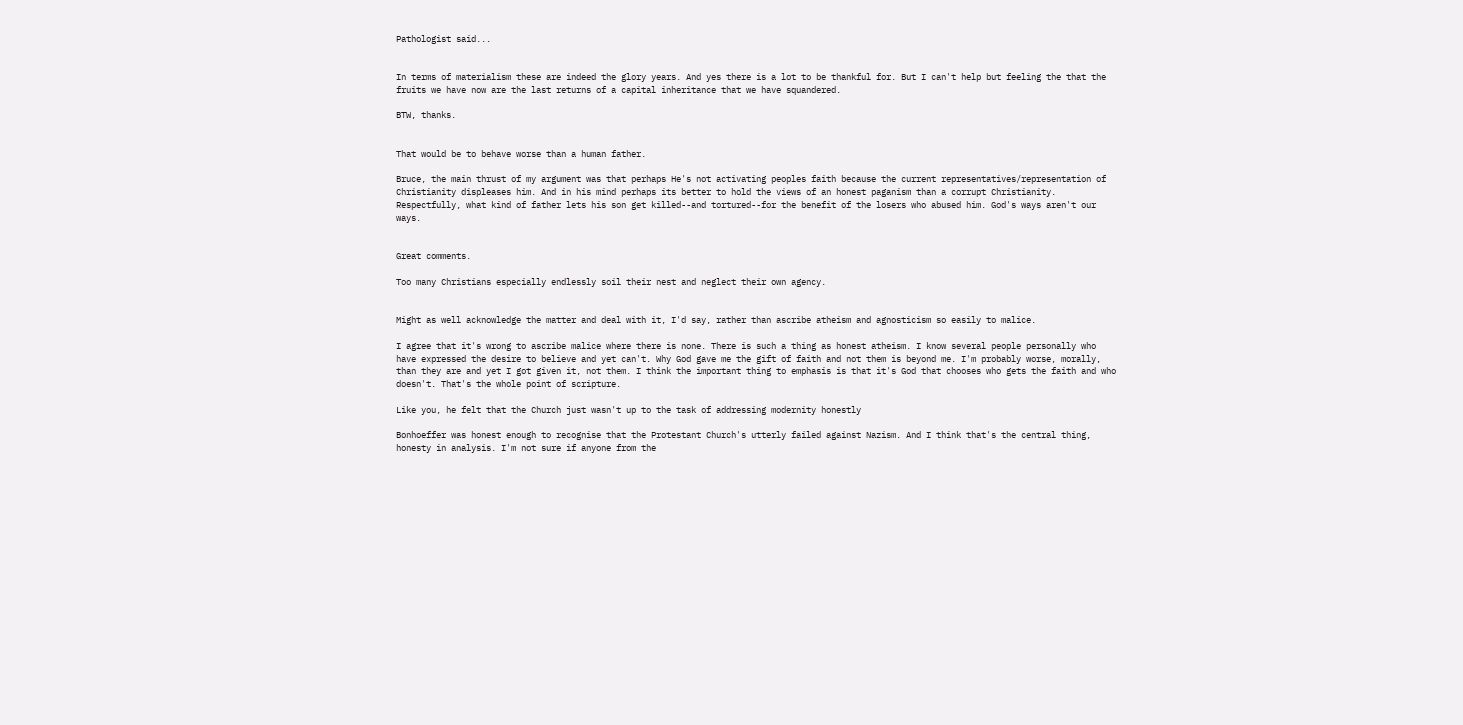Pathologist said...


In terms of materialism these are indeed the glory years. And yes there is a lot to be thankful for. But I can't help but feeling the that the fruits we have now are the last returns of a capital inheritance that we have squandered.

BTW, thanks.


That would be to behave worse than a human father.

Bruce, the main thrust of my argument was that perhaps He's not activating peoples faith because the current representatives/representation of Christianity displeases him. And in his mind perhaps its better to hold the views of an honest paganism than a corrupt Christianity. Respectfully, what kind of father lets his son get killed--and tortured--for the benefit of the losers who abused him. God's ways aren't our ways.


Great comments.

Too many Christians especially endlessly soil their nest and neglect their own agency.


Might as well acknowledge the matter and deal with it, I'd say, rather than ascribe atheism and agnosticism so easily to malice.

I agree that it's wrong to ascribe malice where there is none. There is such a thing as honest atheism. I know several people personally who have expressed the desire to believe and yet can't. Why God gave me the gift of faith and not them is beyond me. I'm probably worse, morally, than they are and yet I got given it, not them. I think the important thing to emphasis is that it's God that chooses who gets the faith and who doesn't. That's the whole point of scripture.

Like you, he felt that the Church just wasn't up to the task of addressing modernity honestly

Bonhoeffer was honest enough to recognise that the Protestant Church's utterly failed against Nazism. And I think that's the central thing, honesty in analysis. I'm not sure if anyone from the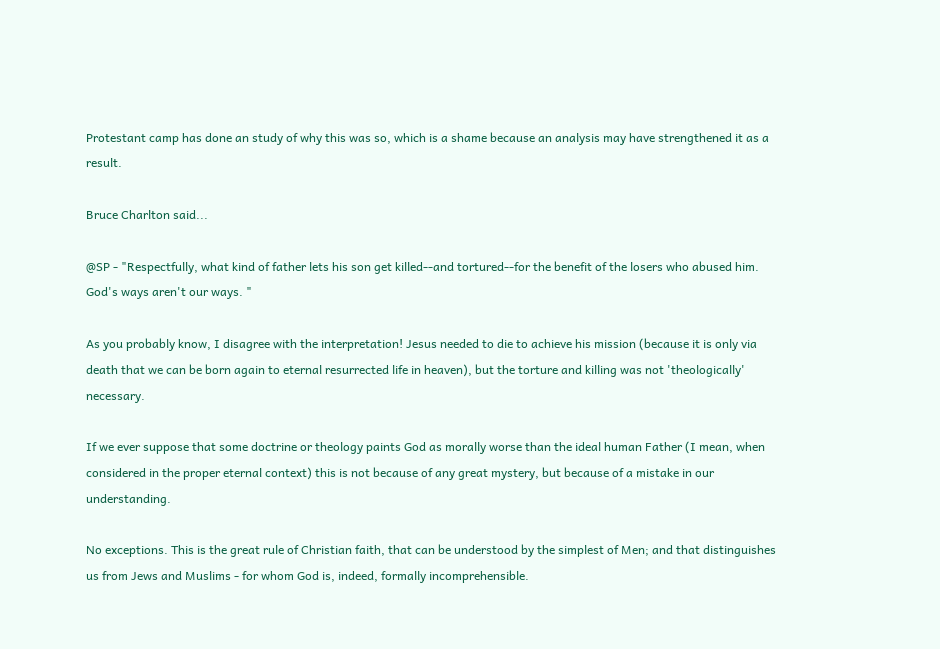Protestant camp has done an study of why this was so, which is a shame because an analysis may have strengthened it as a result.

Bruce Charlton said...

@SP - "Respectfully, what kind of father lets his son get killed--and tortured--for the benefit of the losers who abused him. God's ways aren't our ways. "

As you probably know, I disagree with the interpretation! Jesus needed to die to achieve his mission (because it is only via death that we can be born again to eternal resurrected life in heaven), but the torture and killing was not 'theologically' necessary.

If we ever suppose that some doctrine or theology paints God as morally worse than the ideal human Father (I mean, when considered in the proper eternal context) this is not because of any great mystery, but because of a mistake in our understanding.

No exceptions. This is the great rule of Christian faith, that can be understood by the simplest of Men; and that distinguishes us from Jews and Muslims - for whom God is, indeed, formally incomprehensible.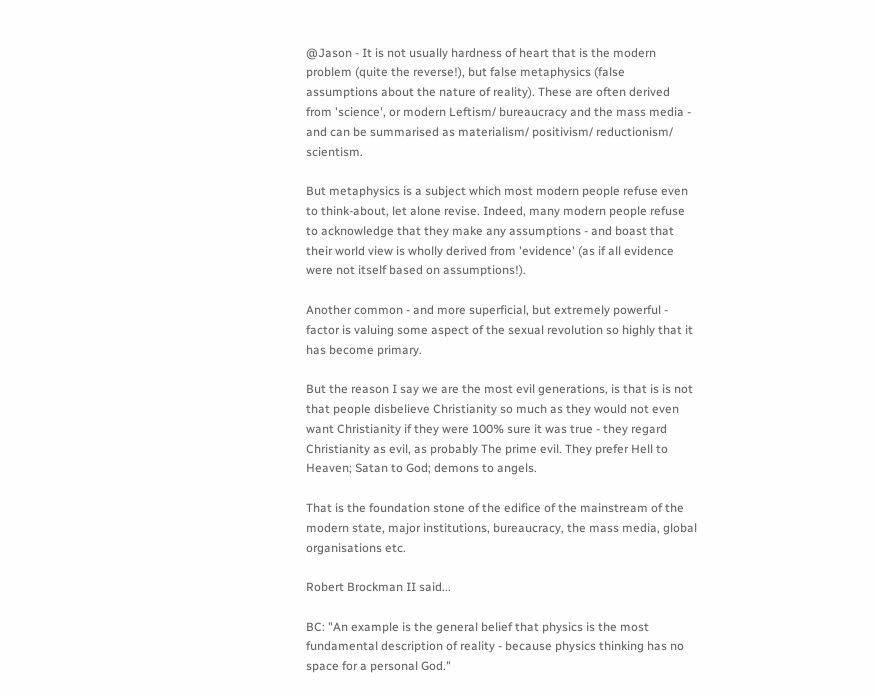@Jason - It is not usually hardness of heart that is the modern problem (quite the reverse!), but false metaphysics (false assumptions about the nature of reality). These are often derived from 'science', or modern Leftism/ bureaucracy and the mass media - and can be summarised as materialism/ positivism/ reductionism/ scientism.

But metaphysics is a subject which most modern people refuse even to think-about, let alone revise. Indeed, many modern people refuse to acknowledge that they make any assumptions - and boast that their world view is wholly derived from 'evidence' (as if all evidence were not itself based on assumptions!).

Another common - and more superficial, but extremely powerful - factor is valuing some aspect of the sexual revolution so highly that it has become primary.

But the reason I say we are the most evil generations, is that is is not that people disbelieve Christianity so much as they would not even want Christianity if they were 100% sure it was true - they regard Christianity as evil, as probably The prime evil. They prefer Hell to Heaven; Satan to God; demons to angels.

That is the foundation stone of the edifice of the mainstream of the modern state, major institutions, bureaucracy, the mass media, global organisations etc.

Robert Brockman II said...

BC: "An example is the general belief that physics is the most fundamental description of reality - because physics thinking has no space for a personal God."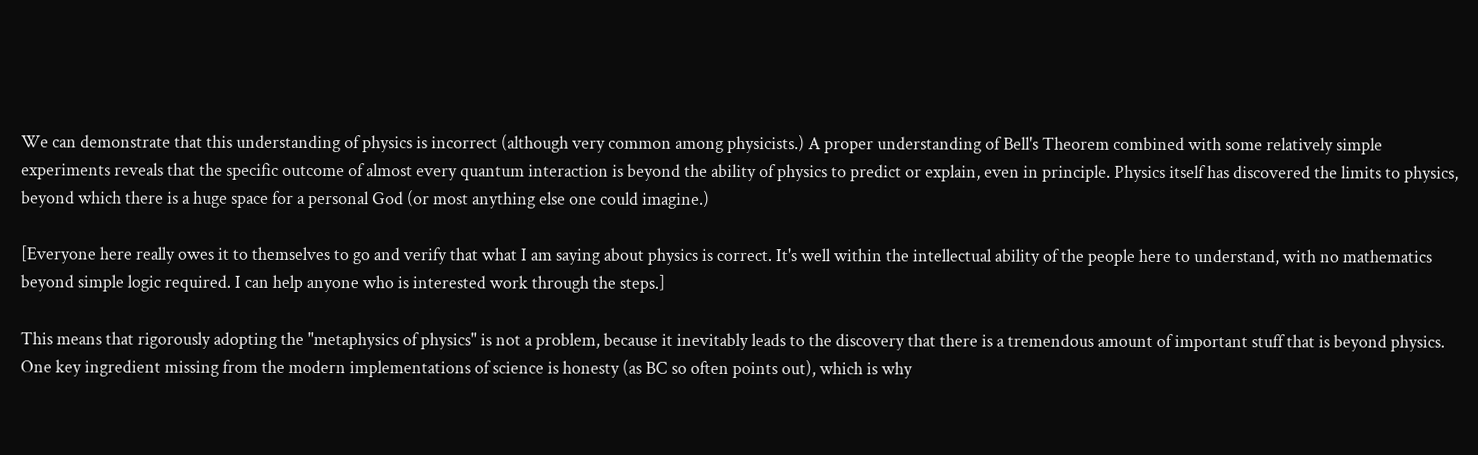We can demonstrate that this understanding of physics is incorrect (although very common among physicists.) A proper understanding of Bell's Theorem combined with some relatively simple experiments reveals that the specific outcome of almost every quantum interaction is beyond the ability of physics to predict or explain, even in principle. Physics itself has discovered the limits to physics, beyond which there is a huge space for a personal God (or most anything else one could imagine.)

[Everyone here really owes it to themselves to go and verify that what I am saying about physics is correct. It's well within the intellectual ability of the people here to understand, with no mathematics beyond simple logic required. I can help anyone who is interested work through the steps.]

This means that rigorously adopting the "metaphysics of physics" is not a problem, because it inevitably leads to the discovery that there is a tremendous amount of important stuff that is beyond physics. One key ingredient missing from the modern implementations of science is honesty (as BC so often points out), which is why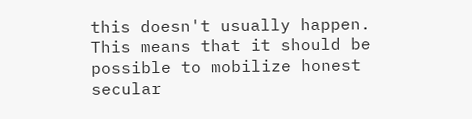this doesn't usually happen. This means that it should be possible to mobilize honest secular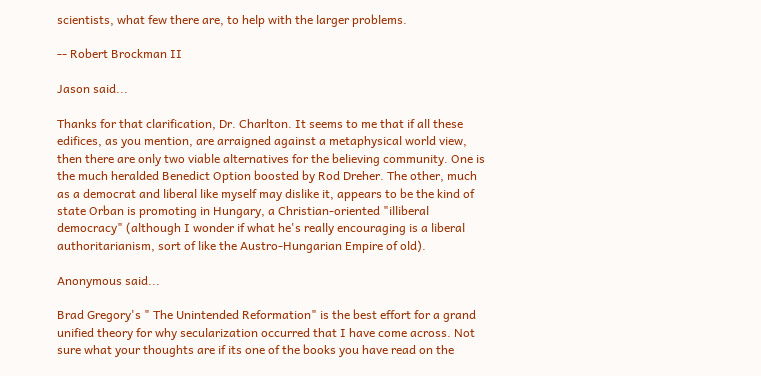scientists, what few there are, to help with the larger problems.

-- Robert Brockman II

Jason said...

Thanks for that clarification, Dr. Charlton. It seems to me that if all these edifices, as you mention, are arraigned against a metaphysical world view, then there are only two viable alternatives for the believing community. One is the much heralded Benedict Option boosted by Rod Dreher. The other, much as a democrat and liberal like myself may dislike it, appears to be the kind of state Orban is promoting in Hungary, a Christian-oriented "illiberal democracy" (although I wonder if what he's really encouraging is a liberal authoritarianism, sort of like the Austro-Hungarian Empire of old).

Anonymous said...

Brad Gregory's " The Unintended Reformation" is the best effort for a grand unified theory for why secularization occurred that I have come across. Not sure what your thoughts are if its one of the books you have read on the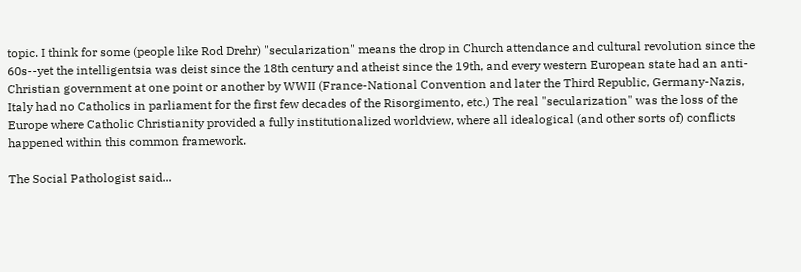topic. I think for some (people like Rod Drehr) "secularization" means the drop in Church attendance and cultural revolution since the 60s--yet the intelligentsia was deist since the 18th century and atheist since the 19th, and every western European state had an anti-Christian government at one point or another by WWII (France-National Convention and later the Third Republic, Germany-Nazis, Italy had no Catholics in parliament for the first few decades of the Risorgimento, etc.) The real "secularization" was the loss of the Europe where Catholic Christianity provided a fully institutionalized worldview, where all idealogical (and other sorts of) conflicts happened within this common framework.

The Social Pathologist said...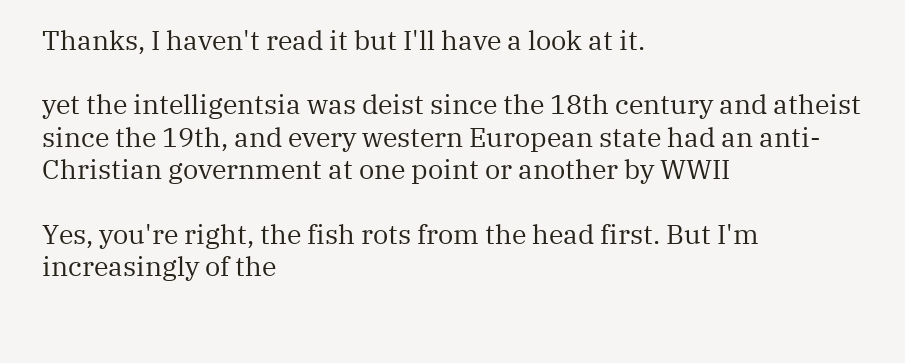Thanks, I haven't read it but I'll have a look at it.

yet the intelligentsia was deist since the 18th century and atheist since the 19th, and every western European state had an anti-Christian government at one point or another by WWII

Yes, you're right, the fish rots from the head first. But I'm increasingly of the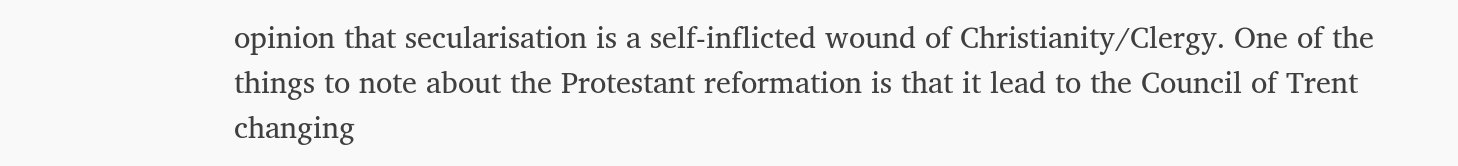opinion that secularisation is a self-inflicted wound of Christianity/Clergy. One of the things to note about the Protestant reformation is that it lead to the Council of Trent changing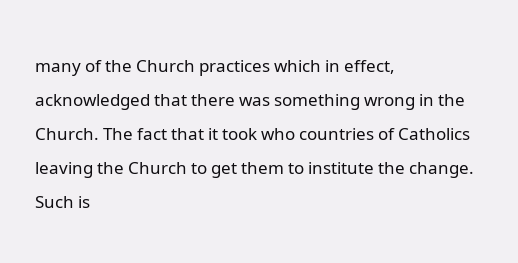many of the Church practices which in effect, acknowledged that there was something wrong in the Church. The fact that it took who countries of Catholics leaving the Church to get them to institute the change. Such is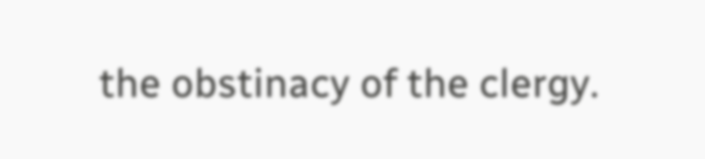the obstinacy of the clergy.